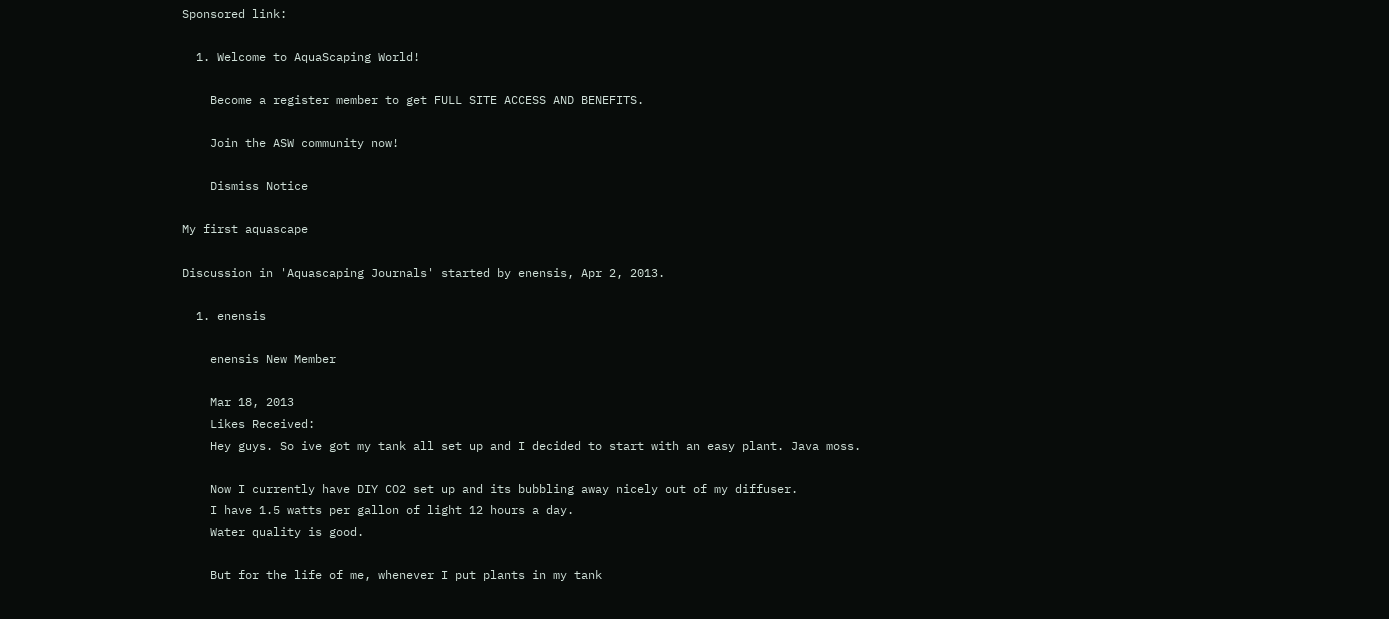Sponsored link:

  1. Welcome to AquaScaping World!

    Become a register member to get FULL SITE ACCESS AND BENEFITS.

    Join the ASW community now!

    Dismiss Notice

My first aquascape

Discussion in 'Aquascaping Journals' started by enensis, Apr 2, 2013.

  1. enensis

    enensis New Member

    Mar 18, 2013
    Likes Received:
    Hey guys. So ive got my tank all set up and I decided to start with an easy plant. Java moss.

    Now I currently have DIY CO2 set up and its bubbling away nicely out of my diffuser.
    I have 1.5 watts per gallon of light 12 hours a day.
    Water quality is good.

    But for the life of me, whenever I put plants in my tank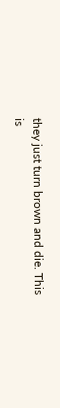they just turn brown and die. This is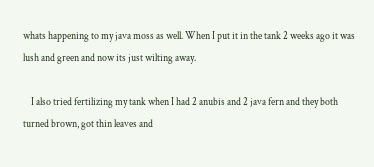whats happening to my java moss as well. When I put it in the tank 2 weeks ago it was lush and green and now its just wilting away.

    I also tried fertilizing my tank when I had 2 anubis and 2 java fern and they both turned brown, got thin leaves and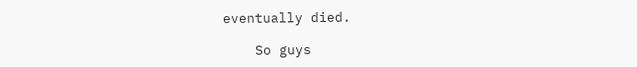eventually died.

    So guys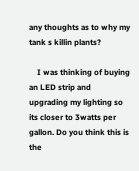any thoughts as to why my tank s killin plants?

    I was thinking of buying an LED strip and upgrading my lighting so its closer to 3watts per gallon. Do you think this is the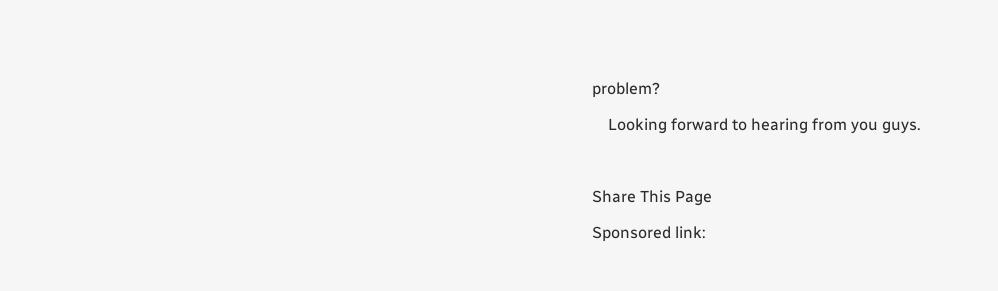problem?

    Looking forward to hearing from you guys.



Share This Page

Sponsored link: